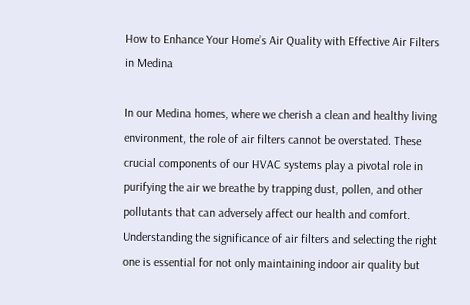How to Enhance Your Home’s Air Quality with Effective Air Filters in Medina

In our Medina homes, where we cherish a clean and healthy living environment, the role of air filters cannot be overstated. These crucial components of our HVAC systems play a pivotal role in purifying the air we breathe by trapping dust, pollen, and other pollutants that can adversely affect our health and comfort. Understanding the significance of air filters and selecting the right one is essential for not only maintaining indoor air quality but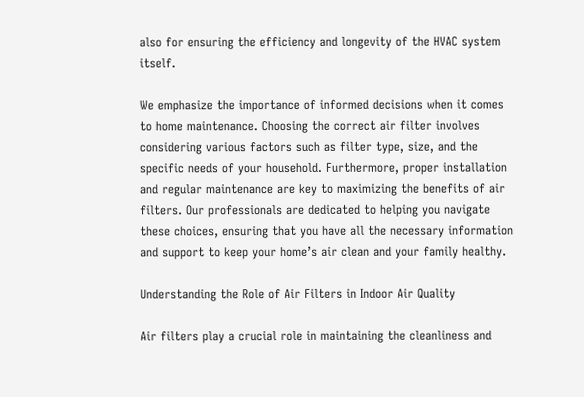also for ensuring the efficiency and longevity of the HVAC system itself.

We emphasize the importance of informed decisions when it comes to home maintenance. Choosing the correct air filter involves considering various factors such as filter type, size, and the specific needs of your household. Furthermore, proper installation and regular maintenance are key to maximizing the benefits of air filters. Our professionals are dedicated to helping you navigate these choices, ensuring that you have all the necessary information and support to keep your home’s air clean and your family healthy.

Understanding the Role of Air Filters in Indoor Air Quality

Air filters play a crucial role in maintaining the cleanliness and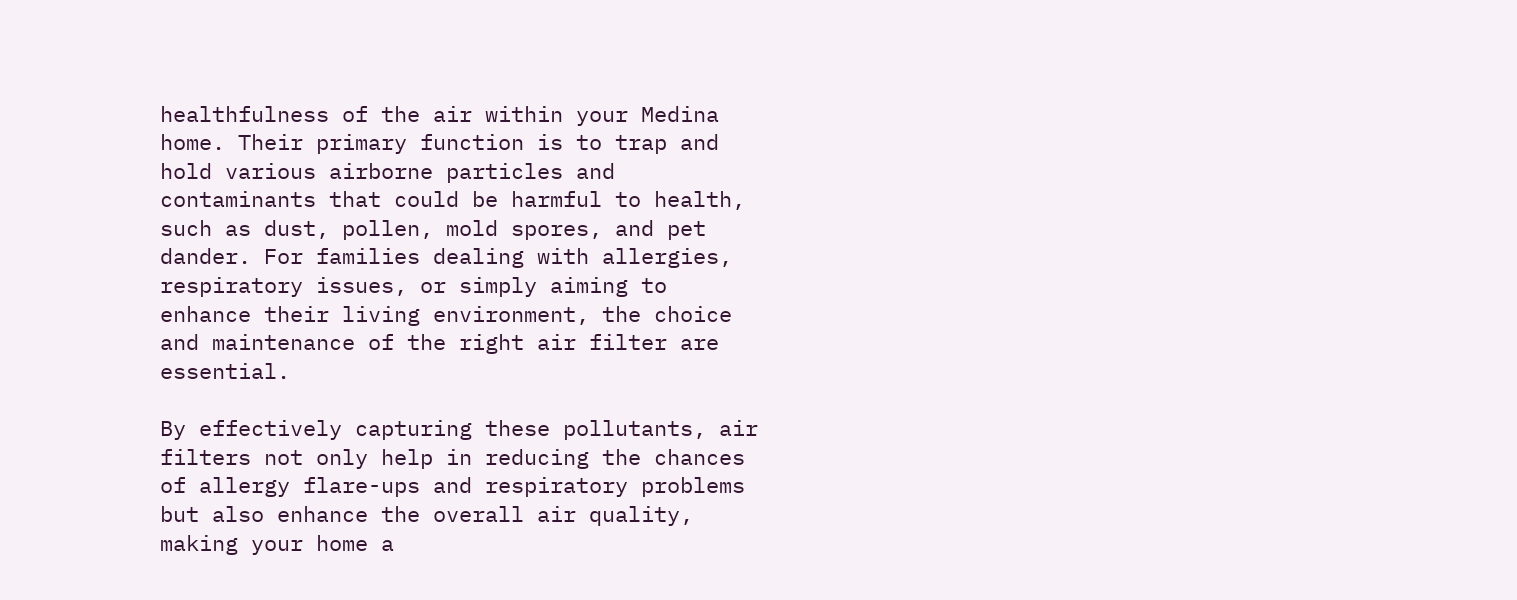healthfulness of the air within your Medina home. Their primary function is to trap and hold various airborne particles and contaminants that could be harmful to health, such as dust, pollen, mold spores, and pet dander. For families dealing with allergies, respiratory issues, or simply aiming to enhance their living environment, the choice and maintenance of the right air filter are essential.

By effectively capturing these pollutants, air filters not only help in reducing the chances of allergy flare-ups and respiratory problems but also enhance the overall air quality, making your home a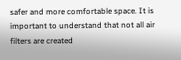safer and more comfortable space. It is important to understand that not all air filters are created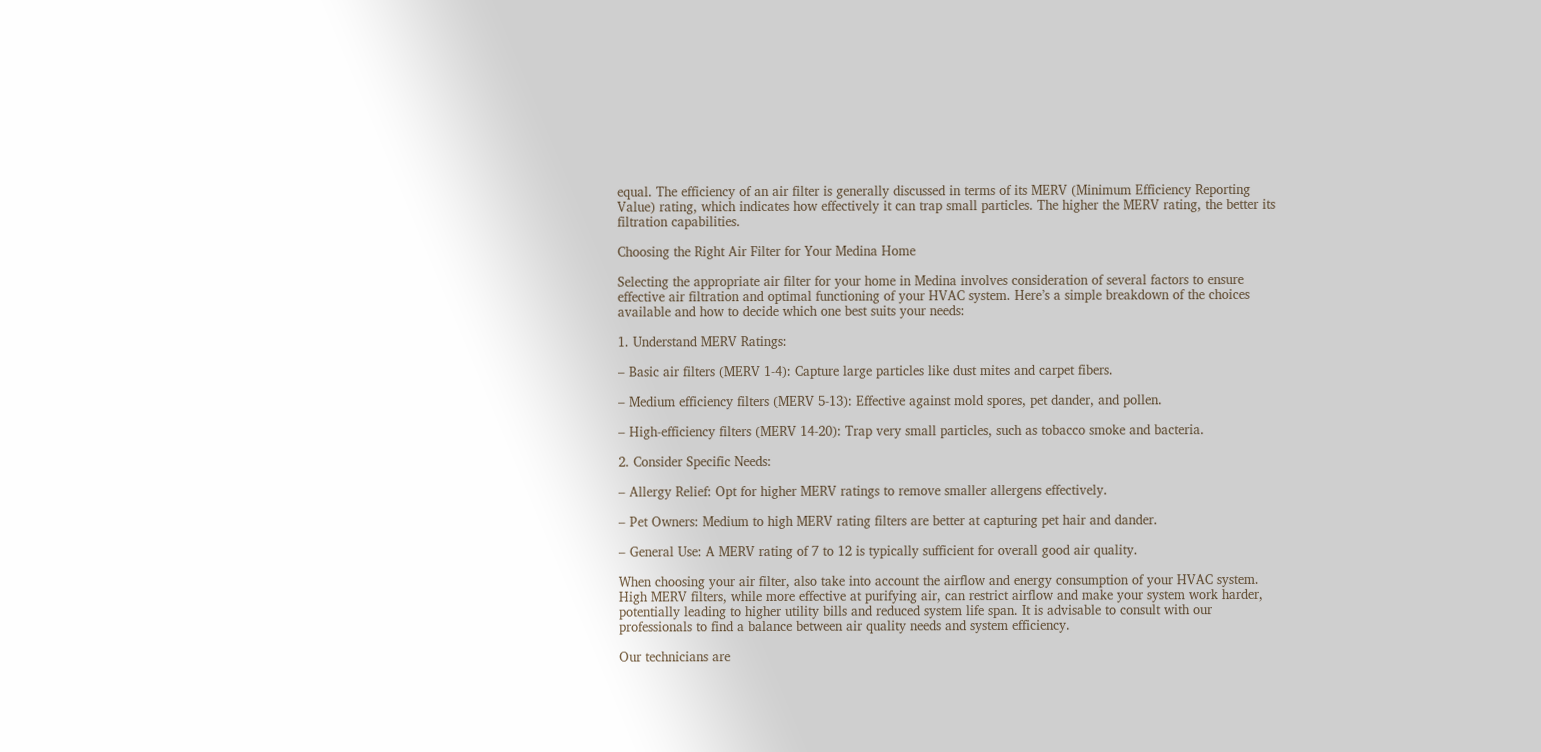equal. The efficiency of an air filter is generally discussed in terms of its MERV (Minimum Efficiency Reporting Value) rating, which indicates how effectively it can trap small particles. The higher the MERV rating, the better its filtration capabilities.

Choosing the Right Air Filter for Your Medina Home

Selecting the appropriate air filter for your home in Medina involves consideration of several factors to ensure effective air filtration and optimal functioning of your HVAC system. Here’s a simple breakdown of the choices available and how to decide which one best suits your needs:

1. Understand MERV Ratings:

– Basic air filters (MERV 1-4): Capture large particles like dust mites and carpet fibers.

– Medium efficiency filters (MERV 5-13): Effective against mold spores, pet dander, and pollen.

– High-efficiency filters (MERV 14-20): Trap very small particles, such as tobacco smoke and bacteria.

2. Consider Specific Needs:

– Allergy Relief: Opt for higher MERV ratings to remove smaller allergens effectively.

– Pet Owners: Medium to high MERV rating filters are better at capturing pet hair and dander.

– General Use: A MERV rating of 7 to 12 is typically sufficient for overall good air quality.

When choosing your air filter, also take into account the airflow and energy consumption of your HVAC system. High MERV filters, while more effective at purifying air, can restrict airflow and make your system work harder, potentially leading to higher utility bills and reduced system life span. It is advisable to consult with our professionals to find a balance between air quality needs and system efficiency.

Our technicians are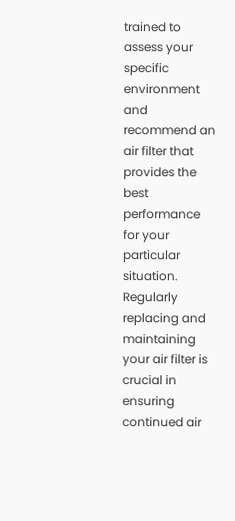trained to assess your specific environment and recommend an air filter that provides the best performance for your particular situation. Regularly replacing and maintaining your air filter is crucial in ensuring continued air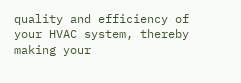quality and efficiency of your HVAC system, thereby making your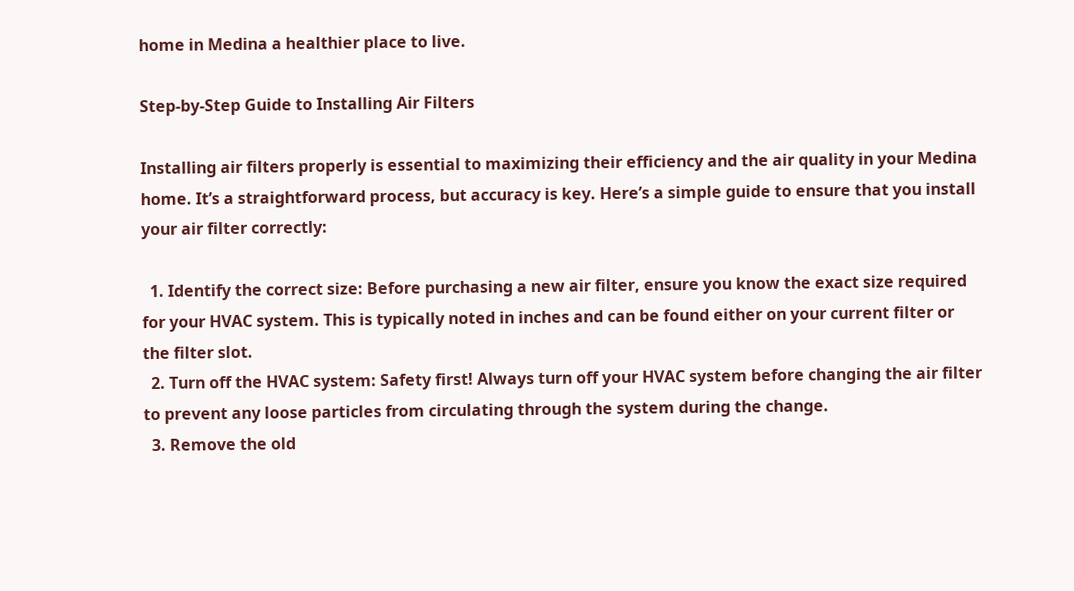home in Medina a healthier place to live.

Step-by-Step Guide to Installing Air Filters

Installing air filters properly is essential to maximizing their efficiency and the air quality in your Medina home. It’s a straightforward process, but accuracy is key. Here’s a simple guide to ensure that you install your air filter correctly:

  1. Identify the correct size: Before purchasing a new air filter, ensure you know the exact size required for your HVAC system. This is typically noted in inches and can be found either on your current filter or the filter slot.
  2. Turn off the HVAC system: Safety first! Always turn off your HVAC system before changing the air filter to prevent any loose particles from circulating through the system during the change.
  3. Remove the old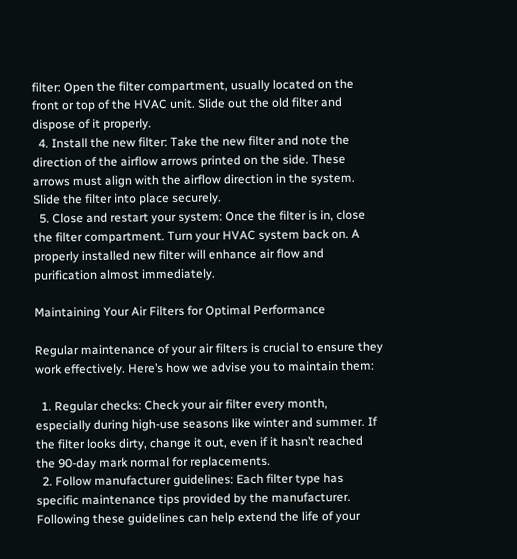filter: Open the filter compartment, usually located on the front or top of the HVAC unit. Slide out the old filter and dispose of it properly.
  4. Install the new filter: Take the new filter and note the direction of the airflow arrows printed on the side. These arrows must align with the airflow direction in the system. Slide the filter into place securely.
  5. Close and restart your system: Once the filter is in, close the filter compartment. Turn your HVAC system back on. A properly installed new filter will enhance air flow and purification almost immediately.

Maintaining Your Air Filters for Optimal Performance

Regular maintenance of your air filters is crucial to ensure they work effectively. Here’s how we advise you to maintain them:

  1. Regular checks: Check your air filter every month, especially during high-use seasons like winter and summer. If the filter looks dirty, change it out, even if it hasn’t reached the 90-day mark normal for replacements.
  2. Follow manufacturer guidelines: Each filter type has specific maintenance tips provided by the manufacturer. Following these guidelines can help extend the life of your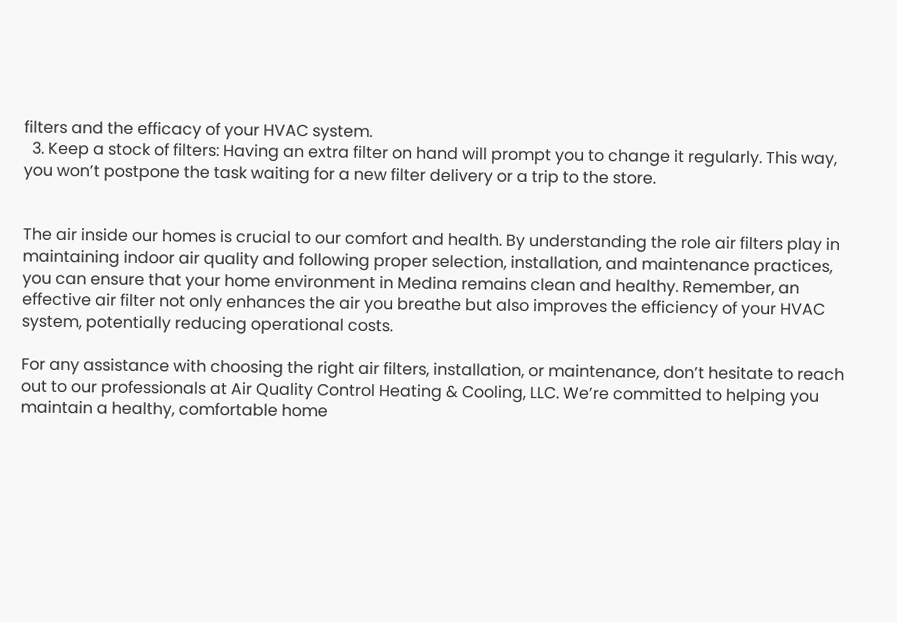filters and the efficacy of your HVAC system.
  3. Keep a stock of filters: Having an extra filter on hand will prompt you to change it regularly. This way, you won’t postpone the task waiting for a new filter delivery or a trip to the store.


The air inside our homes is crucial to our comfort and health. By understanding the role air filters play in maintaining indoor air quality and following proper selection, installation, and maintenance practices, you can ensure that your home environment in Medina remains clean and healthy. Remember, an effective air filter not only enhances the air you breathe but also improves the efficiency of your HVAC system, potentially reducing operational costs.

For any assistance with choosing the right air filters, installation, or maintenance, don’t hesitate to reach out to our professionals at Air Quality Control Heating & Cooling, LLC. We’re committed to helping you maintain a healthy, comfortable home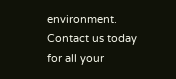environment. Contact us today for all your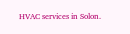HVAC services in Solon.